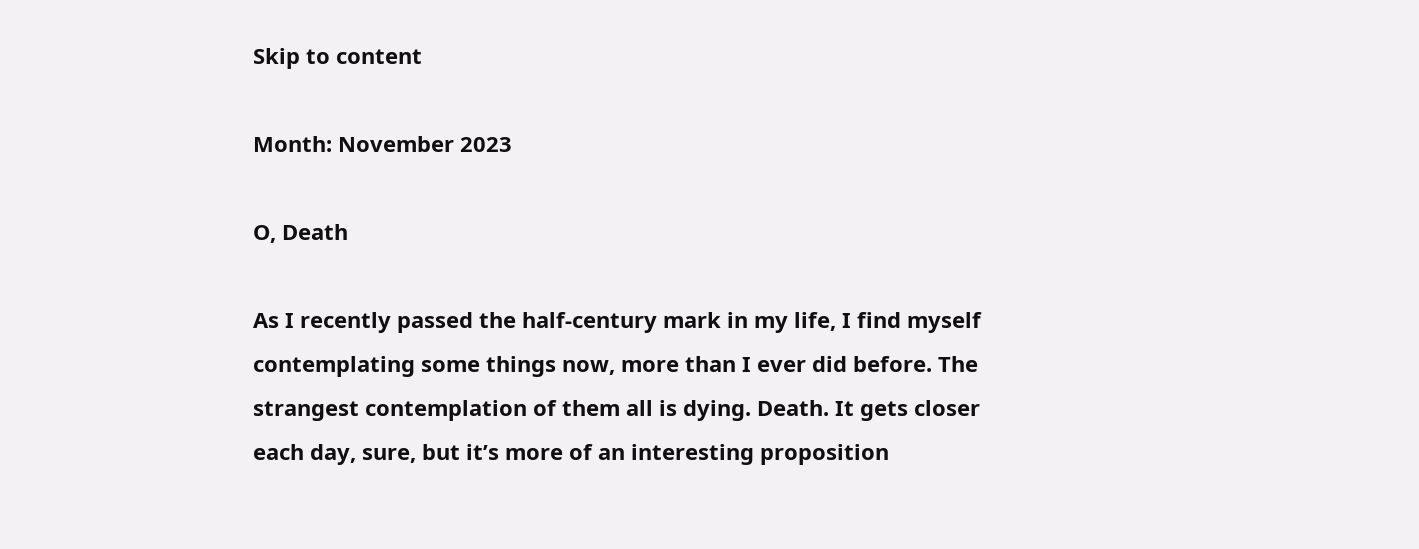Skip to content

Month: November 2023

O, Death

As I recently passed the half-century mark in my life, I find myself contemplating some things now, more than I ever did before. The strangest contemplation of them all is dying. Death. It gets closer each day, sure, but it’s more of an interesting proposition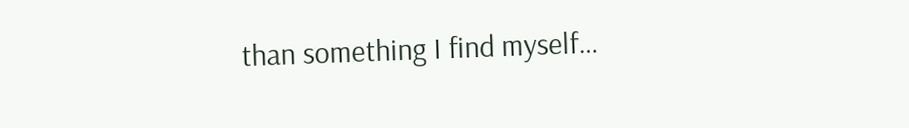than something I find myself…